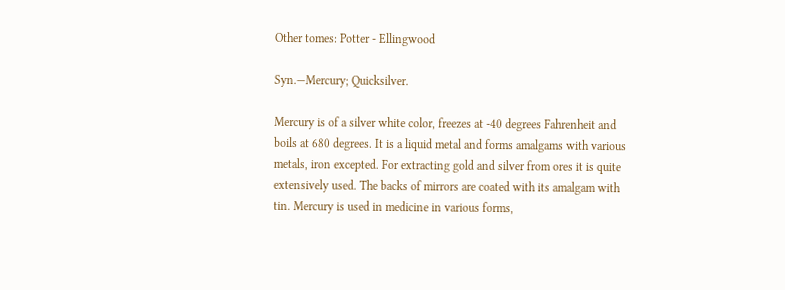Other tomes: Potter - Ellingwood

Syn.—Mercury; Quicksilver.

Mercury is of a silver white color, freezes at -40 degrees Fahrenheit and boils at 680 degrees. It is a liquid metal and forms amalgams with various metals, iron excepted. For extracting gold and silver from ores it is quite extensively used. The backs of mirrors are coated with its amalgam with tin. Mercury is used in medicine in various forms,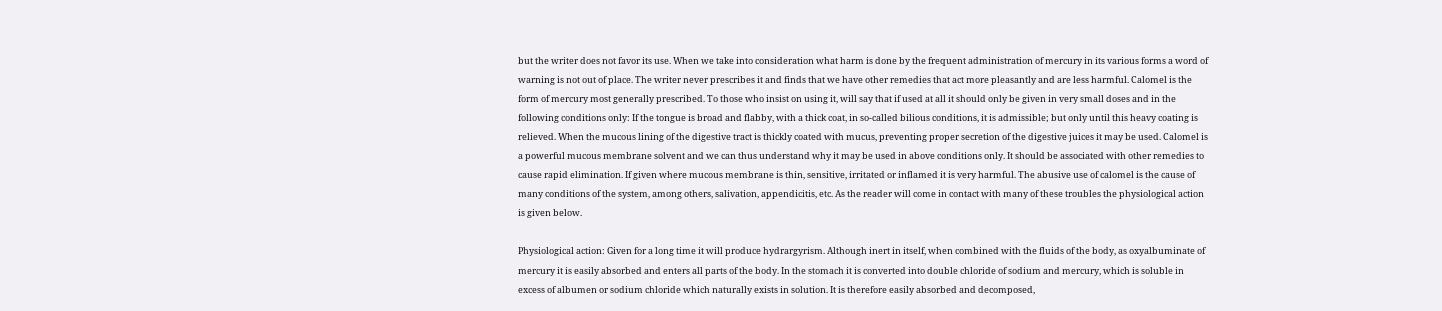but the writer does not favor its use. When we take into consideration what harm is done by the frequent administration of mercury in its various forms a word of warning is not out of place. The writer never prescribes it and finds that we have other remedies that act more pleasantly and are less harmful. Calomel is the form of mercury most generally prescribed. To those who insist on using it, will say that if used at all it should only be given in very small doses and in the following conditions only: If the tongue is broad and flabby, with a thick coat, in so-called bilious conditions, it is admissible; but only until this heavy coating is relieved. When the mucous lining of the digestive tract is thickly coated with mucus, preventing proper secretion of the digestive juices it may be used. Calomel is a powerful mucous membrane solvent and we can thus understand why it may be used in above conditions only. It should be associated with other remedies to cause rapid elimination. If given where mucous membrane is thin, sensitive, irritated or inflamed it is very harmful. The abusive use of calomel is the cause of many conditions of the system, among others, salivation, appendicitis, etc. As the reader will come in contact with many of these troubles the physiological action is given below.

Physiological action: Given for a long time it will produce hydrargyrism. Although inert in itself, when combined with the fluids of the body, as oxyalbuminate of mercury it is easily absorbed and enters all parts of the body. In the stomach it is converted into double chloride of sodium and mercury, which is soluble in excess of albumen or sodium chloride which naturally exists in solution. It is therefore easily absorbed and decomposed,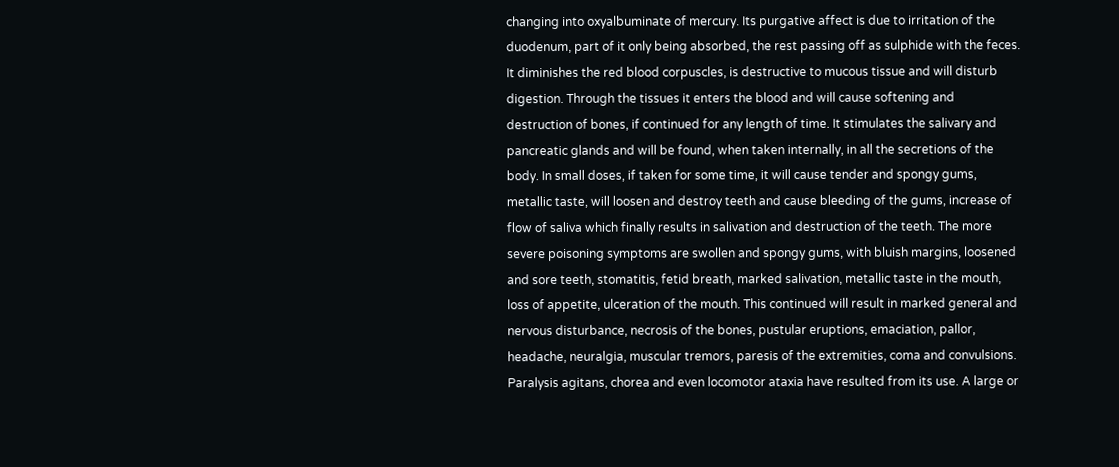changing into oxyalbuminate of mercury. Its purgative affect is due to irritation of the duodenum, part of it only being absorbed, the rest passing off as sulphide with the feces. It diminishes the red blood corpuscles, is destructive to mucous tissue and will disturb digestion. Through the tissues it enters the blood and will cause softening and destruction of bones, if continued for any length of time. It stimulates the salivary and pancreatic glands and will be found, when taken internally, in all the secretions of the body. In small doses, if taken for some time, it will cause tender and spongy gums, metallic taste, will loosen and destroy teeth and cause bleeding of the gums, increase of flow of saliva which finally results in salivation and destruction of the teeth. The more severe poisoning symptoms are swollen and spongy gums, with bluish margins, loosened and sore teeth, stomatitis, fetid breath, marked salivation, metallic taste in the mouth, loss of appetite, ulceration of the mouth. This continued will result in marked general and nervous disturbance, necrosis of the bones, pustular eruptions, emaciation, pallor, headache, neuralgia, muscular tremors, paresis of the extremities, coma and convulsions. Paralysis agitans, chorea and even locomotor ataxia have resulted from its use. A large or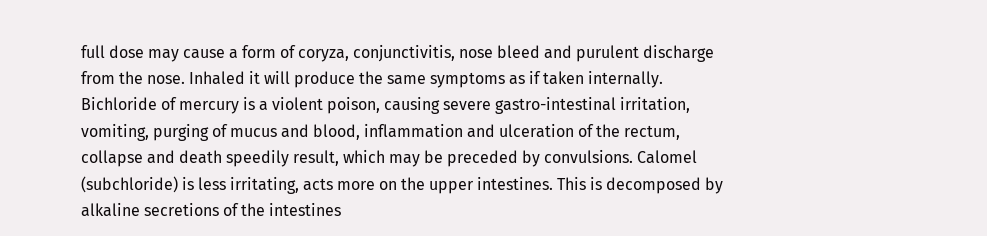full dose may cause a form of coryza, conjunctivitis, nose bleed and purulent discharge from the nose. Inhaled it will produce the same symptoms as if taken internally. Bichloride of mercury is a violent poison, causing severe gastro-intestinal irritation, vomiting, purging of mucus and blood, inflammation and ulceration of the rectum, collapse and death speedily result, which may be preceded by convulsions. Calomel (subchloride) is less irritating, acts more on the upper intestines. This is decomposed by alkaline secretions of the intestines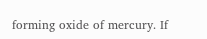forming oxide of mercury. If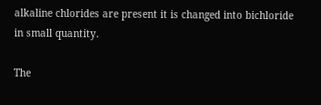alkaline chlorides are present it is changed into bichloride in small quantity.

The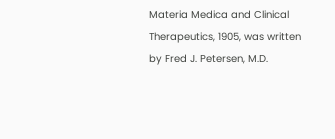Materia Medica and Clinical Therapeutics, 1905, was written by Fred J. Petersen, M.D.